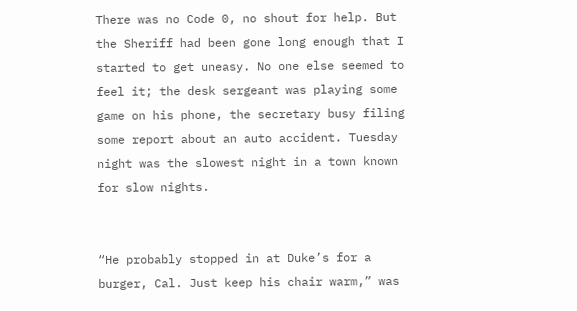There was no Code 0, no shout for help. But the Sheriff had been gone long enough that I started to get uneasy. No one else seemed to feel it; the desk sergeant was playing some game on his phone, the secretary busy filing some report about an auto accident. Tuesday night was the slowest night in a town known for slow nights.


“He probably stopped in at Duke’s for a burger, Cal. Just keep his chair warm,” was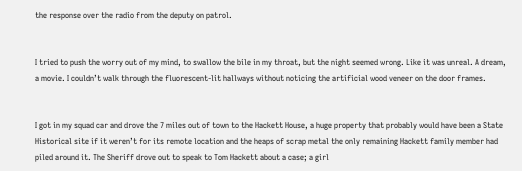the response over the radio from the deputy on patrol.


I tried to push the worry out of my mind, to swallow the bile in my throat, but the night seemed wrong. Like it was unreal. A dream, a movie. I couldn’t walk through the fluorescent-lit hallways without noticing the artificial wood veneer on the door frames.


I got in my squad car and drove the 7 miles out of town to the Hackett House, a huge property that probably would have been a State Historical site if it weren’t for its remote location and the heaps of scrap metal the only remaining Hackett family member had piled around it. The Sheriff drove out to speak to Tom Hackett about a case; a girl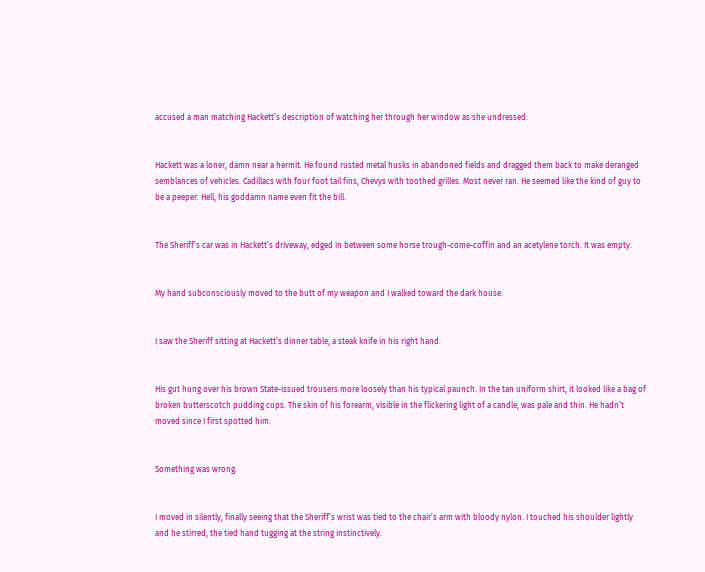accused a man matching Hackett’s description of watching her through her window as she undressed.


Hackett was a loner, damn near a hermit. He found rusted metal husks in abandoned fields and dragged them back to make deranged semblances of vehicles. Cadillacs with four foot tail fins, Chevys with toothed grilles. Most never ran. He seemed like the kind of guy to be a peeper. Hell, his goddamn name even fit the bill.


The Sheriff’s car was in Hackett’s driveway, edged in between some horse trough-come-coffin and an acetylene torch. It was empty.


My hand subconsciously moved to the butt of my weapon and I walked toward the dark house.


I saw the Sheriff sitting at Hackett’s dinner table, a steak knife in his right hand.


His gut hung over his brown State-issued trousers more loosely than his typical paunch. In the tan uniform shirt, it looked like a bag of broken butterscotch pudding cups. The skin of his forearm, visible in the flickering light of a candle, was pale and thin. He hadn’t moved since I first spotted him.


Something was wrong.


I moved in silently, finally seeing that the Sheriff’s wrist was tied to the chair’s arm with bloody nylon. I touched his shoulder lightly and he stirred, the tied hand tugging at the string instinctively.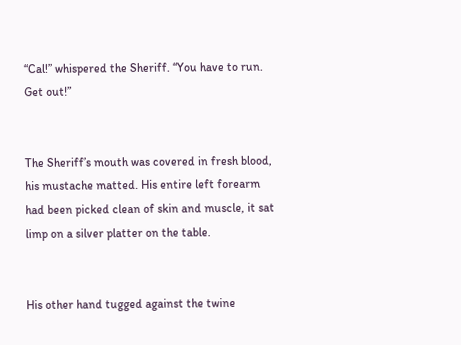“Cal!” whispered the Sheriff. “You have to run. Get out!”


The Sheriff’s mouth was covered in fresh blood, his mustache matted. His entire left forearm had been picked clean of skin and muscle, it sat limp on a silver platter on the table.


His other hand tugged against the twine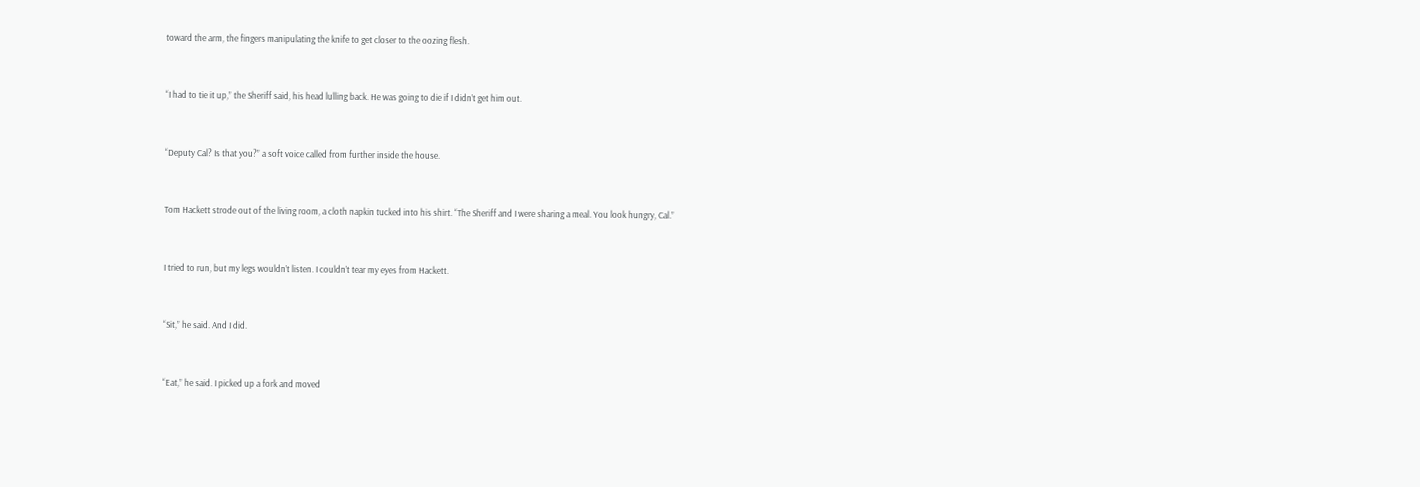toward the arm, the fingers manipulating the knife to get closer to the oozing flesh.


“I had to tie it up,” the Sheriff said, his head lulling back. He was going to die if I didn’t get him out.


“Deputy Cal? Is that you?” a soft voice called from further inside the house.


Tom Hackett strode out of the living room, a cloth napkin tucked into his shirt. “The Sheriff and I were sharing a meal. You look hungry, Cal.”


I tried to run, but my legs wouldn’t listen. I couldn’t tear my eyes from Hackett.


“Sit,” he said. And I did.


“Eat,” he said. I picked up a fork and moved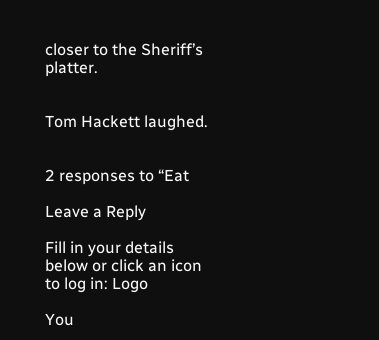closer to the Sheriff’s platter.


Tom Hackett laughed.


2 responses to “Eat

Leave a Reply

Fill in your details below or click an icon to log in: Logo

You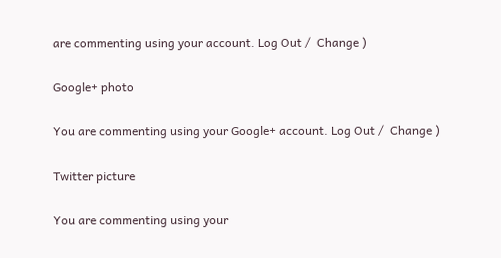are commenting using your account. Log Out /  Change )

Google+ photo

You are commenting using your Google+ account. Log Out /  Change )

Twitter picture

You are commenting using your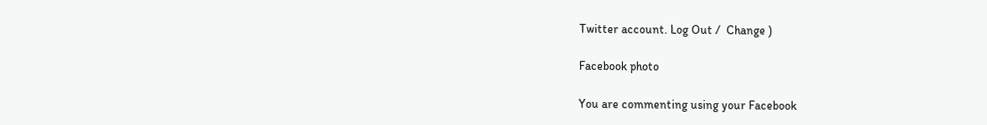Twitter account. Log Out /  Change )

Facebook photo

You are commenting using your Facebook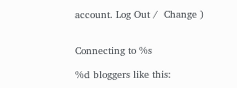account. Log Out /  Change )


Connecting to %s

%d bloggers like this: